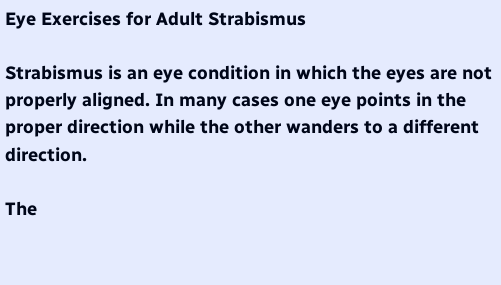Eye Exercises for Adult Strabismus

Strabismus is an eye condition in which the eyes are not properly aligned. In many cases one eye points in the proper direction while the other wanders to a different direction.

The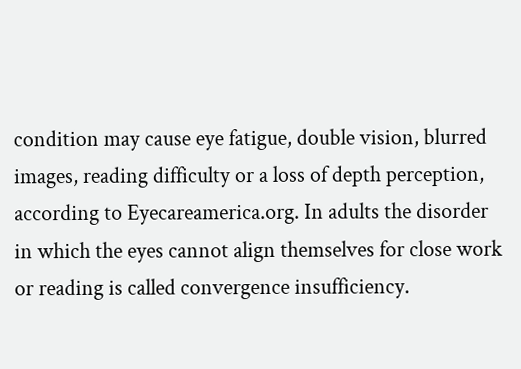condition may cause eye fatigue, double vision, blurred images, reading difficulty or a loss of depth perception, according to Eyecareamerica.org. In adults the disorder in which the eyes cannot align themselves for close work or reading is called convergence insufficiency.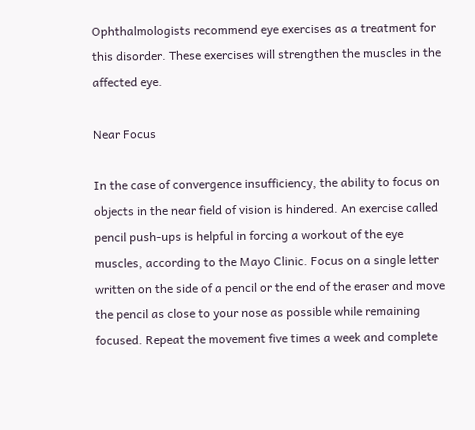Ophthalmologists recommend eye exercises as a treatment for this disorder. These exercises will strengthen the muscles in the affected eye.

Near Focus

In the case of convergence insufficiency, the ability to focus on objects in the near field of vision is hindered. An exercise called pencil push-ups is helpful in forcing a workout of the eye muscles, according to the Mayo Clinic. Focus on a single letter written on the side of a pencil or the end of the eraser and move the pencil as close to your nose as possible while remaining focused. Repeat the movement five times a week and complete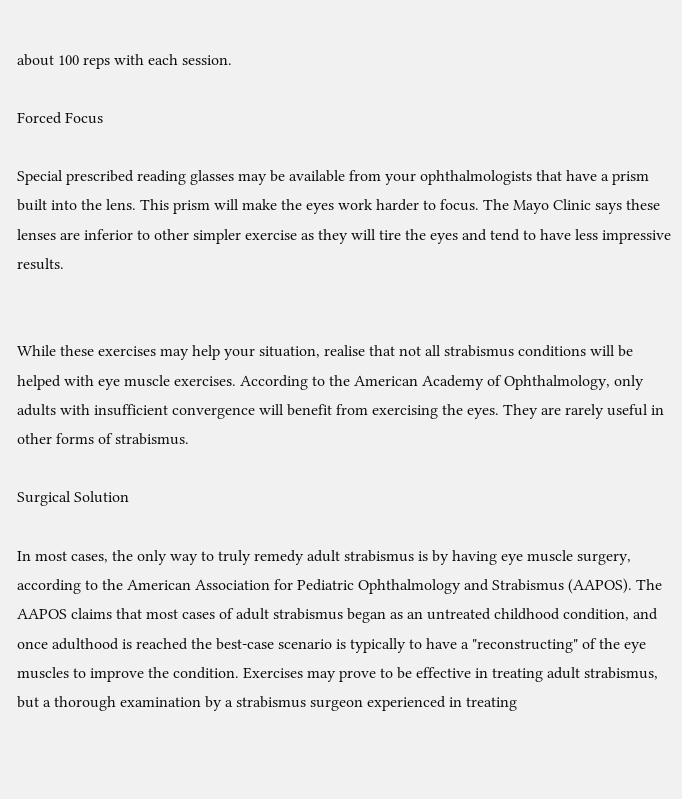about 100 reps with each session.

Forced Focus

Special prescribed reading glasses may be available from your ophthalmologists that have a prism built into the lens. This prism will make the eyes work harder to focus. The Mayo Clinic says these lenses are inferior to other simpler exercise as they will tire the eyes and tend to have less impressive results.


While these exercises may help your situation, realise that not all strabismus conditions will be helped with eye muscle exercises. According to the American Academy of Ophthalmology, only adults with insufficient convergence will benefit from exercising the eyes. They are rarely useful in other forms of strabismus.

Surgical Solution

In most cases, the only way to truly remedy adult strabismus is by having eye muscle surgery, according to the American Association for Pediatric Ophthalmology and Strabismus (AAPOS). The AAPOS claims that most cases of adult strabismus began as an untreated childhood condition, and once adulthood is reached the best-case scenario is typically to have a "reconstructing" of the eye muscles to improve the condition. Exercises may prove to be effective in treating adult strabismus, but a thorough examination by a strabismus surgeon experienced in treating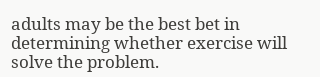adults may be the best bet in determining whether exercise will solve the problem.